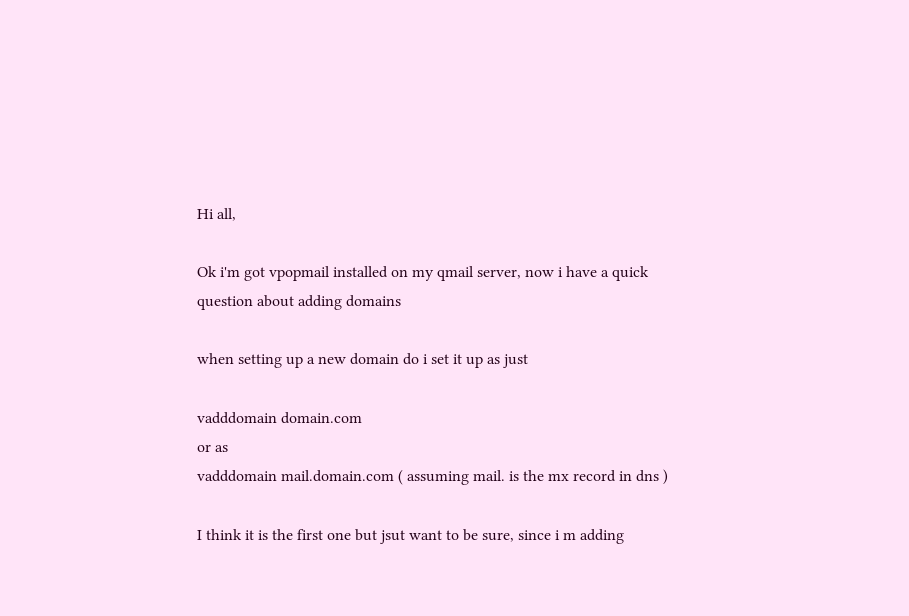Hi all,

Ok i'm got vpopmail installed on my qmail server, now i have a quick
question about adding domains

when setting up a new domain do i set it up as just

vadddomain domain.com
or as
vadddomain mail.domain.com ( assuming mail. is the mx record in dns )

I think it is the first one but jsut want to be sure, since i m adding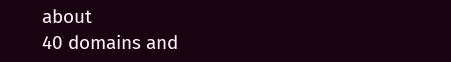about
40 domains and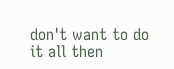don't want to do it all then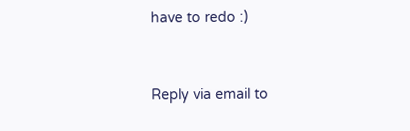have to redo :)



Reply via email to